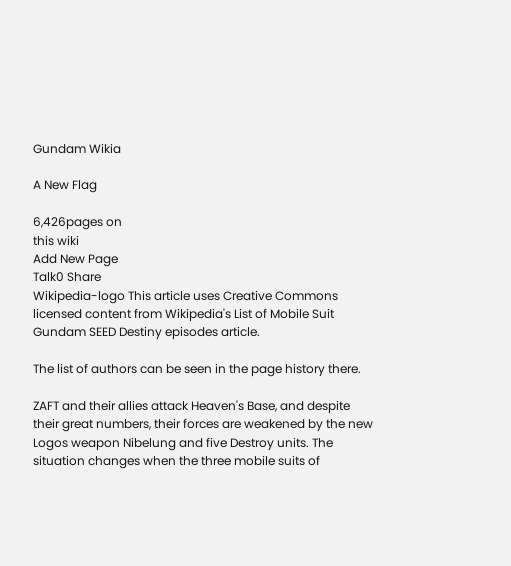Gundam Wikia

A New Flag

6,426pages on
this wiki
Add New Page
Talk0 Share
Wikipedia-logo This article uses Creative Commons licensed content from Wikipedia's List of Mobile Suit Gundam SEED Destiny episodes article.

The list of authors can be seen in the page history there.

ZAFT and their allies attack Heaven's Base, and despite their great numbers, their forces are weakened by the new Logos weapon Nibelung and five Destroy units. The situation changes when the three mobile suits of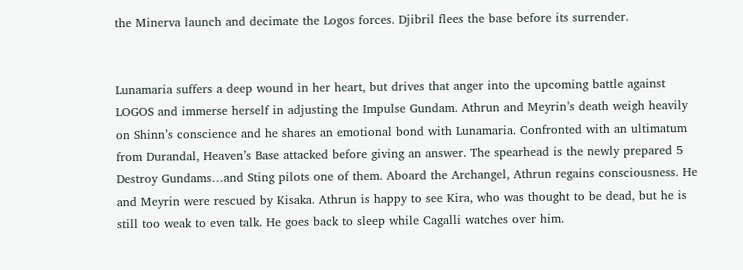the Minerva launch and decimate the Logos forces. Djibril flees the base before its surrender.


Lunamaria suffers a deep wound in her heart, but drives that anger into the upcoming battle against LOGOS and immerse herself in adjusting the Impulse Gundam. Athrun and Meyrin’s death weigh heavily on Shinn’s conscience and he shares an emotional bond with Lunamaria. Confronted with an ultimatum from Durandal, Heaven’s Base attacked before giving an answer. The spearhead is the newly prepared 5 Destroy Gundams…and Sting pilots one of them. Aboard the Archangel, Athrun regains consciousness. He and Meyrin were rescued by Kisaka. Athrun is happy to see Kira, who was thought to be dead, but he is still too weak to even talk. He goes back to sleep while Cagalli watches over him.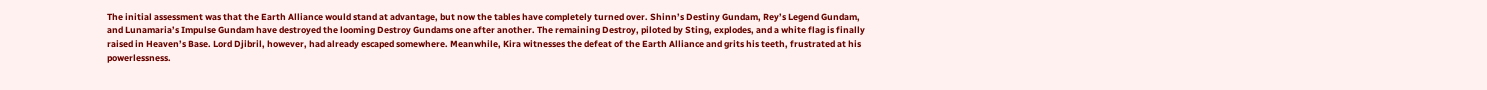The initial assessment was that the Earth Alliance would stand at advantage, but now the tables have completely turned over. Shinn’s Destiny Gundam, Rey’s Legend Gundam, and Lunamaria’s Impulse Gundam have destroyed the looming Destroy Gundams one after another. The remaining Destroy, piloted by Sting, explodes, and a white flag is finally raised in Heaven’s Base. Lord Djibril, however, had already escaped somewhere. Meanwhile, Kira witnesses the defeat of the Earth Alliance and grits his teeth, frustrated at his powerlessness.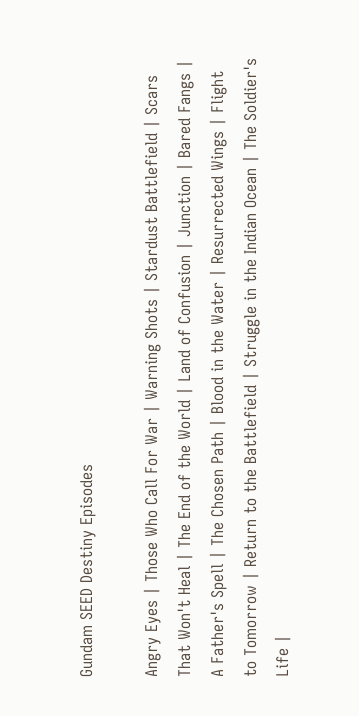Gundam SEED Destiny Episodes

Angry Eyes | Those Who Call For War | Warning Shots | Stardust Battlefield | Scars That Won't Heal | The End of the World | Land of Confusion | Junction | Bared Fangs | A Father's Spell | The Chosen Path | Blood in the Water | Resurrected Wings | Flight to Tomorrow | Return to the Battlefield | Struggle in the Indian Ocean | The Soldier's Life |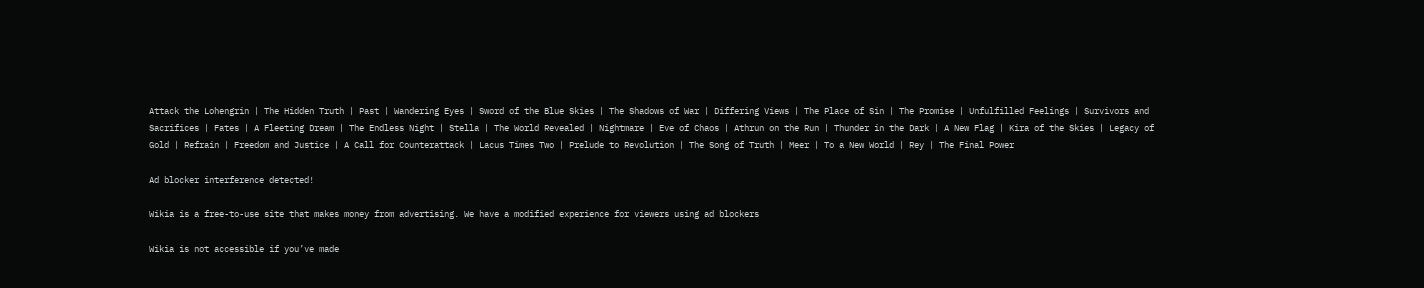Attack the Lohengrin | The Hidden Truth | Past | Wandering Eyes | Sword of the Blue Skies | The Shadows of War | Differing Views | The Place of Sin | The Promise | Unfulfilled Feelings | Survivors and Sacrifices | Fates | A Fleeting Dream | The Endless Night | Stella | The World Revealed | Nightmare | Eve of Chaos | Athrun on the Run | Thunder in the Dark | A New Flag | Kira of the Skies | Legacy of Gold | Refrain | Freedom and Justice | A Call for Counterattack | Lacus Times Two | Prelude to Revolution | The Song of Truth | Meer | To a New World | Rey | The Final Power

Ad blocker interference detected!

Wikia is a free-to-use site that makes money from advertising. We have a modified experience for viewers using ad blockers

Wikia is not accessible if you’ve made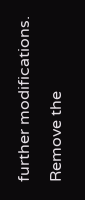further modifications. Remove the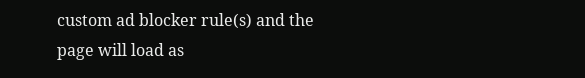custom ad blocker rule(s) and the page will load as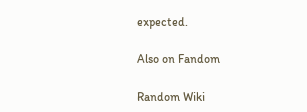expected.

Also on Fandom

Random Wiki